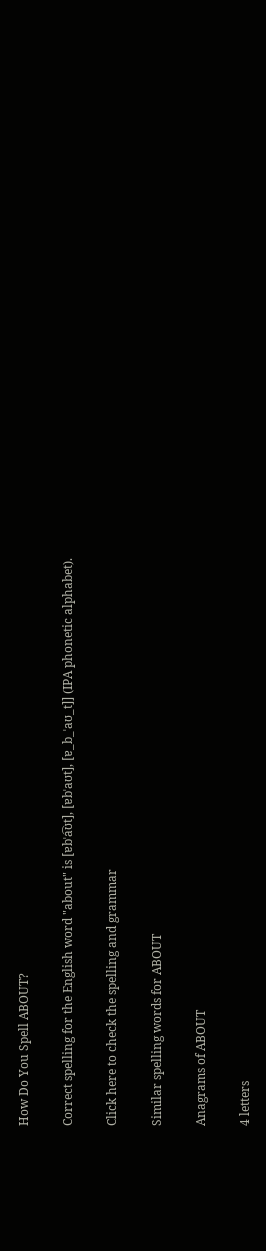How Do You Spell ABOUT?

Correct spelling for the English word "about" is [ɐbˈa͡ʊt], [ɐbˈaʊt], [ɐ_b_ˈaʊ_t]] (IPA phonetic alphabet).

Click here to check the spelling and grammar

Similar spelling words for ABOUT

Anagrams of ABOUT

4 letters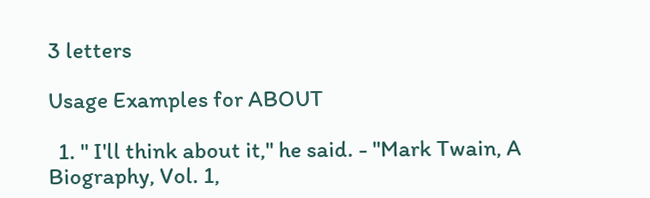3 letters

Usage Examples for ABOUT

  1. " I'll think about it," he said. - "Mark Twain, A Biography, Vol. 1,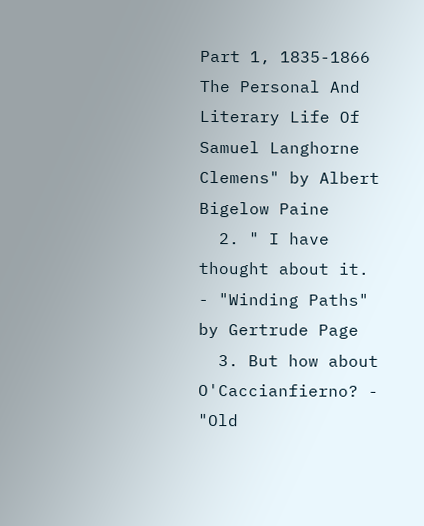Part 1, 1835-1866 The Personal And Literary Life Of Samuel Langhorne Clemens" by Albert Bigelow Paine
  2. " I have thought about it. - "Winding Paths" by Gertrude Page
  3. But how about O'Caccianfierno? - "Old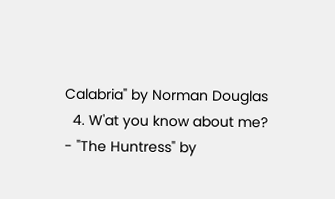Calabria" by Norman Douglas
  4. W'at you know about me? - "The Huntress" by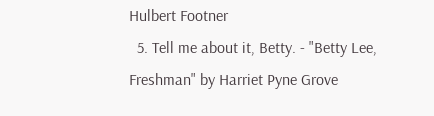Hulbert Footner
  5. Tell me about it, Betty. - "Betty Lee, Freshman" by Harriet Pyne Grove